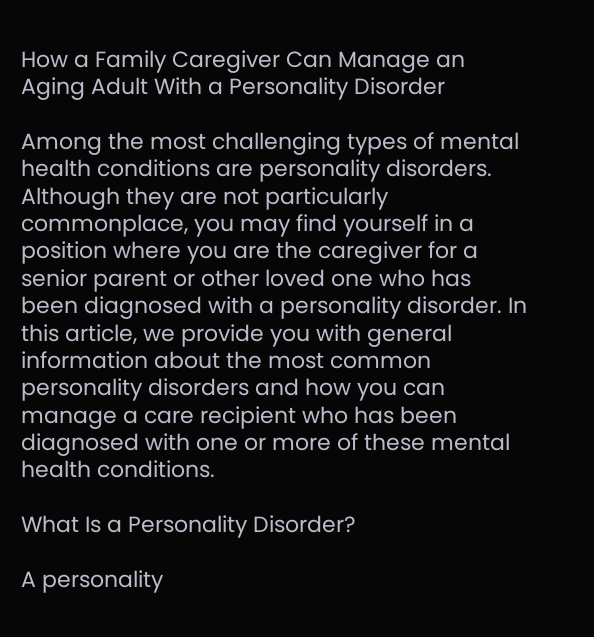How a Family Caregiver Can Manage an Aging Adult With a Personality Disorder

Among the most challenging types of mental health conditions are personality disorders. Although they are not particularly commonplace, you may find yourself in a position where you are the caregiver for a senior parent or other loved one who has been diagnosed with a personality disorder. In this article, we provide you with general information about the most common personality disorders and how you can manage a care recipient who has been diagnosed with one or more of these mental health conditions.

What Is a Personality Disorder?

A personality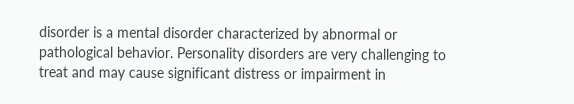disorder is a mental disorder characterized by abnormal or pathological behavior. Personality disorders are very challenging to treat and may cause significant distress or impairment in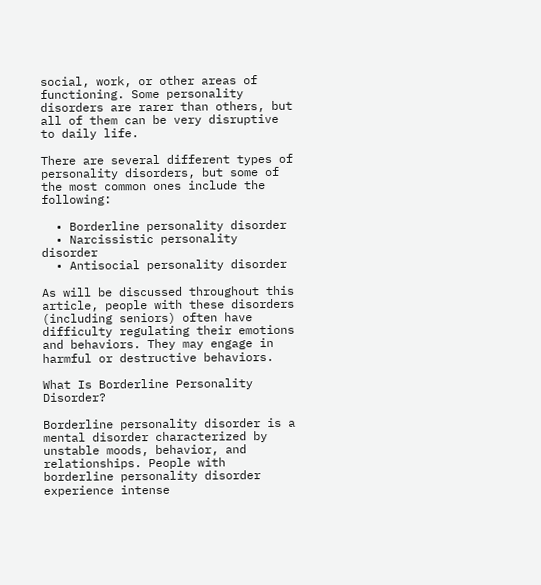social, work, or other areas of functioning. Some personality disorders are rarer than others, but all of them can be very disruptive to daily life.

There are several different types of personality disorders, but some of the most common ones include the following:

  • Borderline personality disorder
  • Narcissistic personality disorder
  • Antisocial personality disorder

As will be discussed throughout this article, people with these disorders (including seniors) often have difficulty regulating their emotions and behaviors. They may engage in harmful or destructive behaviors.

What Is Borderline Personality Disorder?

Borderline personality disorder is a mental disorder characterized by unstable moods, behavior, and relationships. People with borderline personality disorder experience intense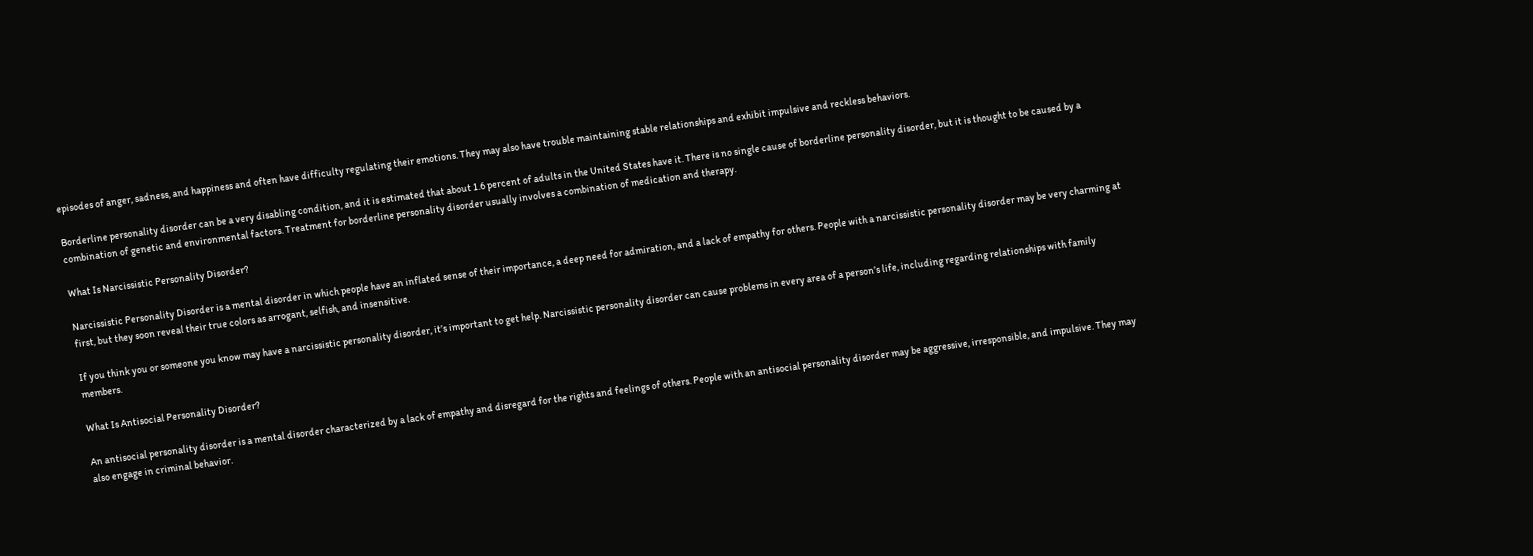episodes of anger, sadness, and happiness and often have difficulty regulating their emotions. They may also have trouble maintaining stable relationships and exhibit impulsive and reckless behaviors.

Borderline personality disorder can be a very disabling condition, and it is estimated that about 1.6 percent of adults in the United States have it. There is no single cause of borderline personality disorder, but it is thought to be caused by a combination of genetic and environmental factors. Treatment for borderline personality disorder usually involves a combination of medication and therapy.

What Is Narcissistic Personality Disorder?

Narcissistic Personality Disorder is a mental disorder in which people have an inflated sense of their importance, a deep need for admiration, and a lack of empathy for others. People with a narcissistic personality disorder may be very charming at first, but they soon reveal their true colors as arrogant, selfish, and insensitive.

If you think you or someone you know may have a narcissistic personality disorder, it’s important to get help. Narcissistic personality disorder can cause problems in every area of a person’s life, including regarding relationships with family members.

What Is Antisocial Personality Disorder?

An antisocial personality disorder is a mental disorder characterized by a lack of empathy and disregard for the rights and feelings of others. People with an antisocial personality disorder may be aggressive, irresponsible, and impulsive. They may also engage in criminal behavior.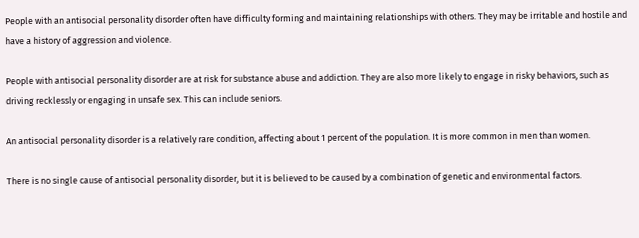People with an antisocial personality disorder often have difficulty forming and maintaining relationships with others. They may be irritable and hostile and have a history of aggression and violence.

People with antisocial personality disorder are at risk for substance abuse and addiction. They are also more likely to engage in risky behaviors, such as driving recklessly or engaging in unsafe sex. This can include seniors.

An antisocial personality disorder is a relatively rare condition, affecting about 1 percent of the population. It is more common in men than women.

There is no single cause of antisocial personality disorder, but it is believed to be caused by a combination of genetic and environmental factors.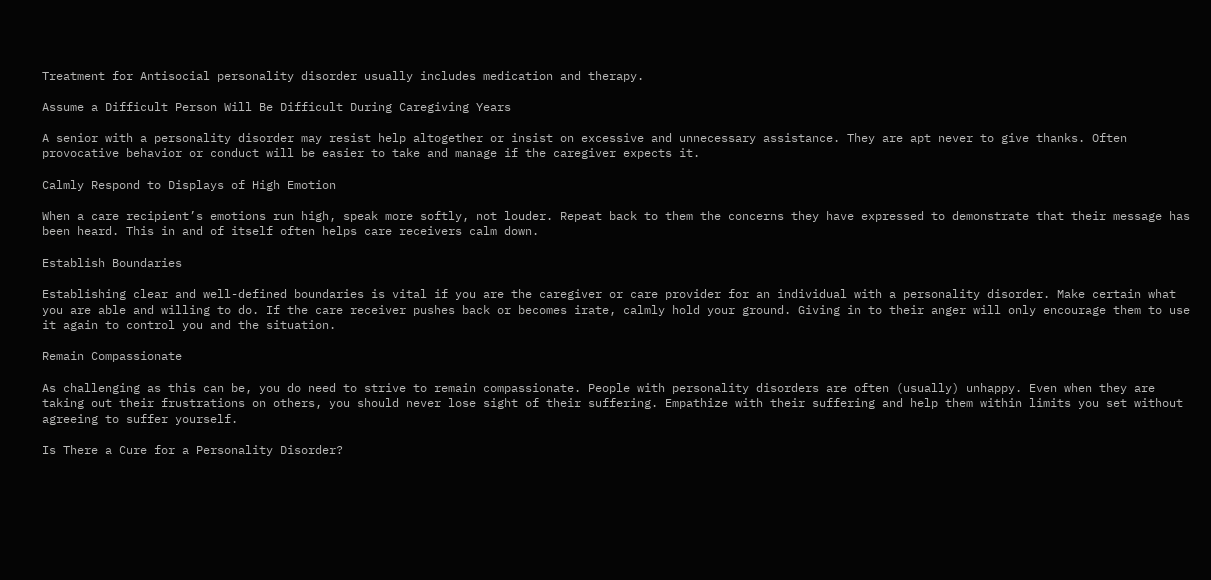Treatment for Antisocial personality disorder usually includes medication and therapy.

Assume a Difficult Person Will Be Difficult During Caregiving Years

A senior with a personality disorder may resist help altogether or insist on excessive and unnecessary assistance. They are apt never to give thanks. Often provocative behavior or conduct will be easier to take and manage if the caregiver expects it.

Calmly Respond to Displays of High Emotion

When a care recipient’s emotions run high, speak more softly, not louder. Repeat back to them the concerns they have expressed to demonstrate that their message has been heard. This in and of itself often helps care receivers calm down.

Establish Boundaries

Establishing clear and well-defined boundaries is vital if you are the caregiver or care provider for an individual with a personality disorder. Make certain what you are able and willing to do. If the care receiver pushes back or becomes irate, calmly hold your ground. Giving in to their anger will only encourage them to use it again to control you and the situation.

Remain Compassionate

As challenging as this can be, you do need to strive to remain compassionate. People with personality disorders are often (usually) unhappy. Even when they are taking out their frustrations on others, you should never lose sight of their suffering. Empathize with their suffering and help them within limits you set without agreeing to suffer yourself.

Is There a Cure for a Personality Disorder?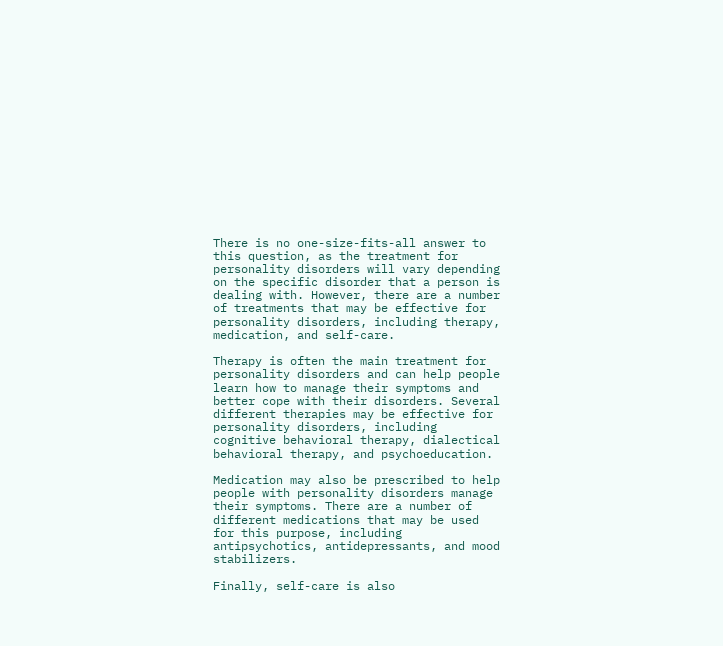There is no one-size-fits-all answer to this question, as the treatment for personality disorders will vary depending on the specific disorder that a person is dealing with. However, there are a number of treatments that may be effective for personality disorders, including therapy, medication, and self-care.

Therapy is often the main treatment for personality disorders and can help people learn how to manage their symptoms and better cope with their disorders. Several different therapies may be effective for personality disorders, including cognitive behavioral therapy, dialectical behavioral therapy, and psychoeducation.

Medication may also be prescribed to help people with personality disorders manage their symptoms. There are a number of different medications that may be used for this purpose, including antipsychotics, antidepressants, and mood stabilizers.

Finally, self-care is also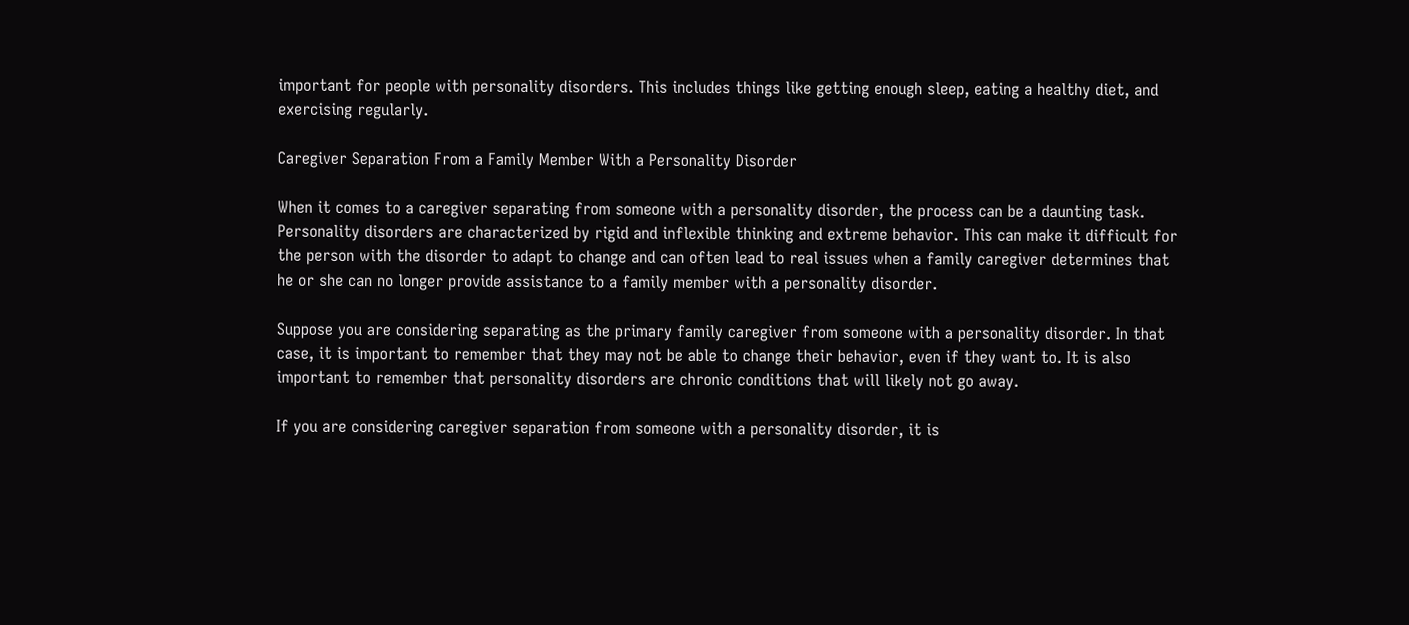important for people with personality disorders. This includes things like getting enough sleep, eating a healthy diet, and exercising regularly.

Caregiver Separation From a Family Member With a Personality Disorder

When it comes to a caregiver separating from someone with a personality disorder, the process can be a daunting task. Personality disorders are characterized by rigid and inflexible thinking and extreme behavior. This can make it difficult for the person with the disorder to adapt to change and can often lead to real issues when a family caregiver determines that he or she can no longer provide assistance to a family member with a personality disorder.

Suppose you are considering separating as the primary family caregiver from someone with a personality disorder. In that case, it is important to remember that they may not be able to change their behavior, even if they want to. It is also important to remember that personality disorders are chronic conditions that will likely not go away.

If you are considering caregiver separation from someone with a personality disorder, it is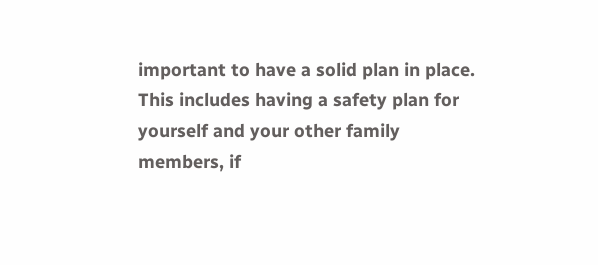important to have a solid plan in place. This includes having a safety plan for yourself and your other family members, if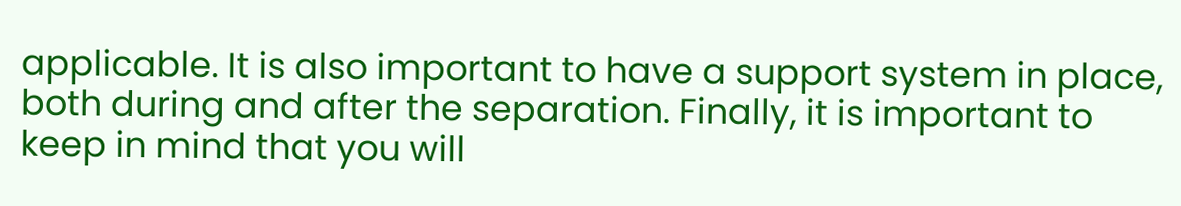applicable. It is also important to have a support system in place, both during and after the separation. Finally, it is important to keep in mind that you will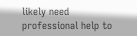likely need professional help to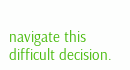navigate this difficult decision.